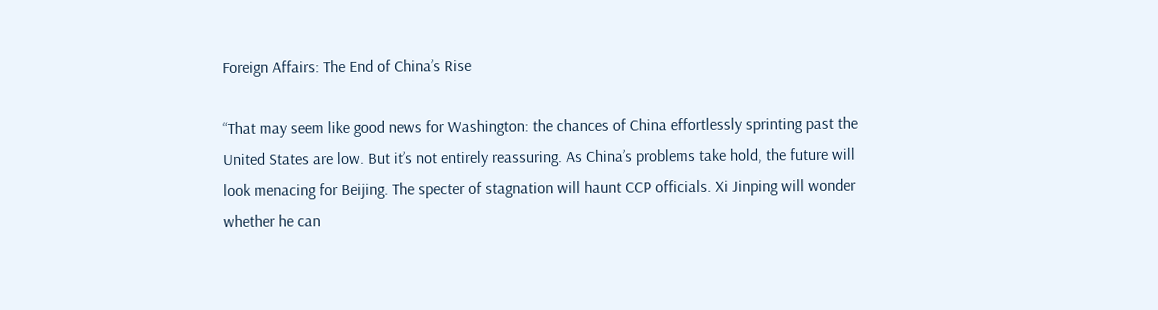Foreign Affairs: The End of China’s Rise

“That may seem like good news for Washington: the chances of China effortlessly sprinting past the United States are low. But it’s not entirely reassuring. As China’s problems take hold, the future will look menacing for Beijing. The specter of stagnation will haunt CCP officials. Xi Jinping will wonder whether he can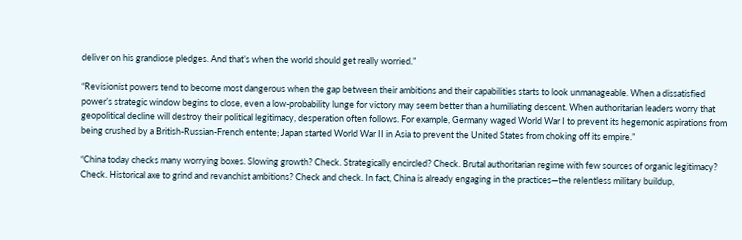deliver on his grandiose pledges. And that’s when the world should get really worried.”

“Revisionist powers tend to become most dangerous when the gap between their ambitions and their capabilities starts to look unmanageable. When a dissatisfied power’s strategic window begins to close, even a low-probability lunge for victory may seem better than a humiliating descent. When authoritarian leaders worry that geopolitical decline will destroy their political legitimacy, desperation often follows. For example, Germany waged World War I to prevent its hegemonic aspirations from being crushed by a British-Russian-French entente; Japan started World War II in Asia to prevent the United States from choking off its empire.”

“China today checks many worrying boxes. Slowing growth? Check. Strategically encircled? Check. Brutal authoritarian regime with few sources of organic legitimacy? Check. Historical axe to grind and revanchist ambitions? Check and check. In fact, China is already engaging in the practices—the relentless military buildup,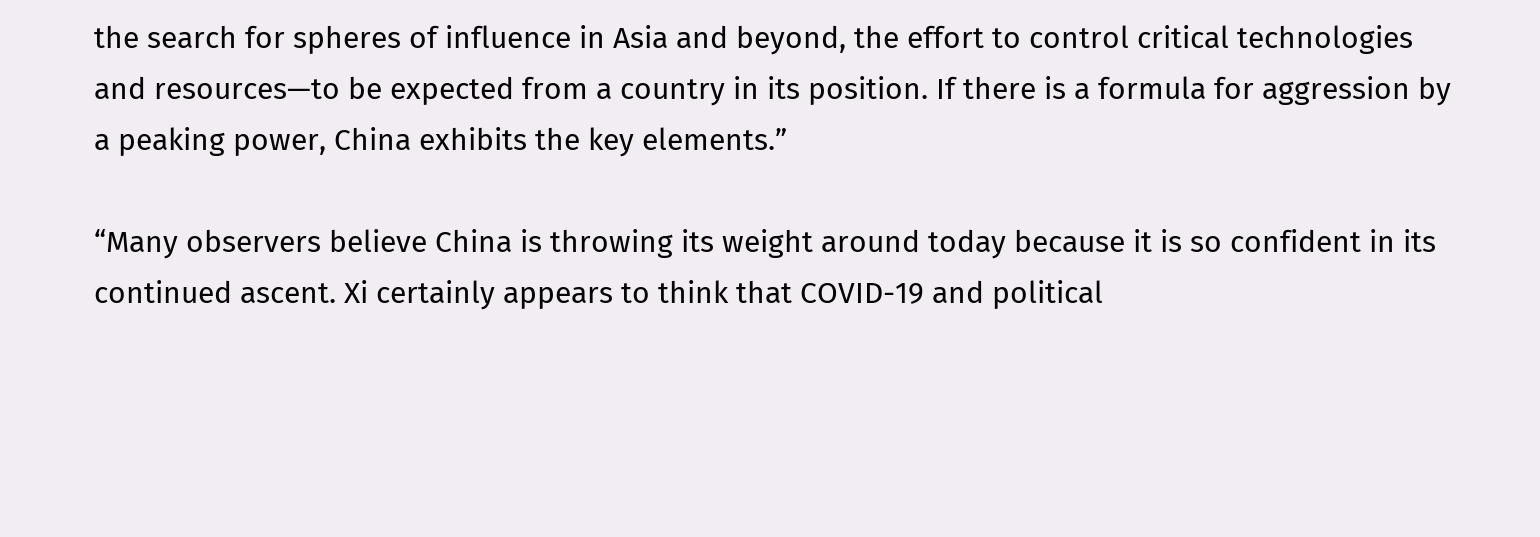the search for spheres of influence in Asia and beyond, the effort to control critical technologies and resources—to be expected from a country in its position. If there is a formula for aggression by a peaking power, China exhibits the key elements.”

“Many observers believe China is throwing its weight around today because it is so confident in its continued ascent. Xi certainly appears to think that COVID-19 and political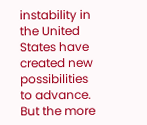instability in the United States have created new possibilities to advance. But the more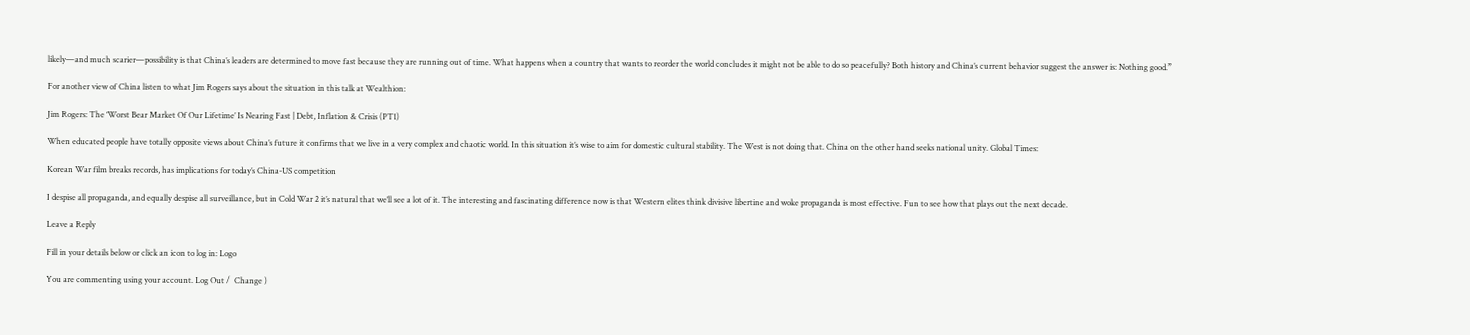likely—and much scarier—possibility is that China’s leaders are determined to move fast because they are running out of time. What happens when a country that wants to reorder the world concludes it might not be able to do so peacefully? Both history and China’s current behavior suggest the answer is: Nothing good.”

For another view of China listen to what Jim Rogers says about the situation in this talk at Wealthion:

Jim Rogers: The ‘Worst Bear Market Of Our Lifetime’ Is Nearing Fast | Debt, Inflation & Crisis (PT1)

When educated people have totally opposite views about China’s future it confirms that we live in a very complex and chaotic world. In this situation it’s wise to aim for domestic cultural stability. The West is not doing that. China on the other hand seeks national unity. Global Times:

Korean War film breaks records, has implications for today’s China-US competition

I despise all propaganda, and equally despise all surveillance, but in Cold War 2 it’s natural that we’ll see a lot of it. The interesting and fascinating difference now is that Western elites think divisive libertine and woke propaganda is most effective. Fun to see how that plays out the next decade.

Leave a Reply

Fill in your details below or click an icon to log in: Logo

You are commenting using your account. Log Out /  Change )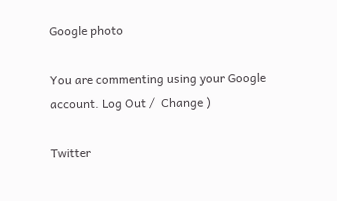Google photo

You are commenting using your Google account. Log Out /  Change )

Twitter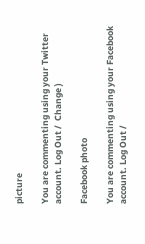picture

You are commenting using your Twitter account. Log Out /  Change )

Facebook photo

You are commenting using your Facebook account. Log Out /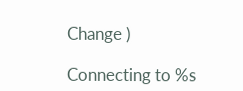Change )

Connecting to %s